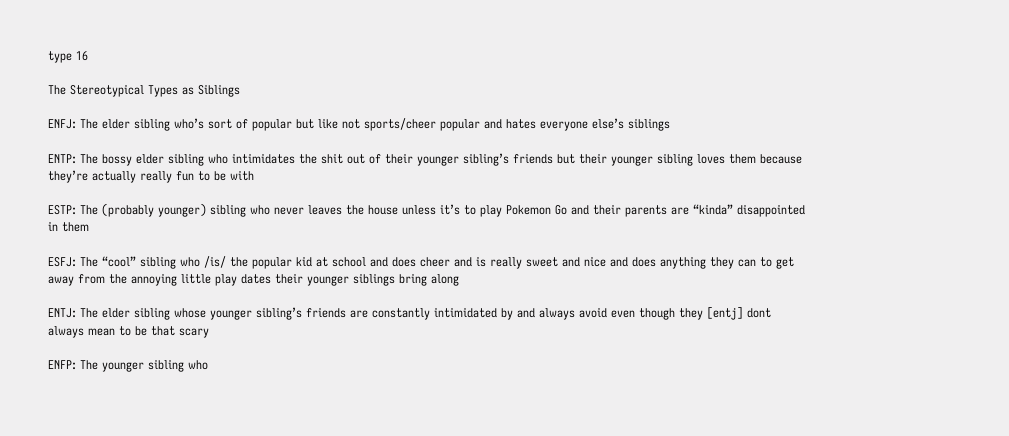type 16

The Stereotypical Types as Siblings

ENFJ: The elder sibling who’s sort of popular but like not sports/cheer popular and hates everyone else’s siblings

ENTP: The bossy elder sibling who intimidates the shit out of their younger sibling’s friends but their younger sibling loves them because they’re actually really fun to be with

ESTP: The (probably younger) sibling who never leaves the house unless it’s to play Pokemon Go and their parents are “kinda” disappointed in them

ESFJ: The “cool” sibling who /is/ the popular kid at school and does cheer and is really sweet and nice and does anything they can to get away from the annoying little play dates their younger siblings bring along

ENTJ: The elder sibling whose younger sibling’s friends are constantly intimidated by and always avoid even though they [entj] dont always mean to be that scary

ENFP: The younger sibling who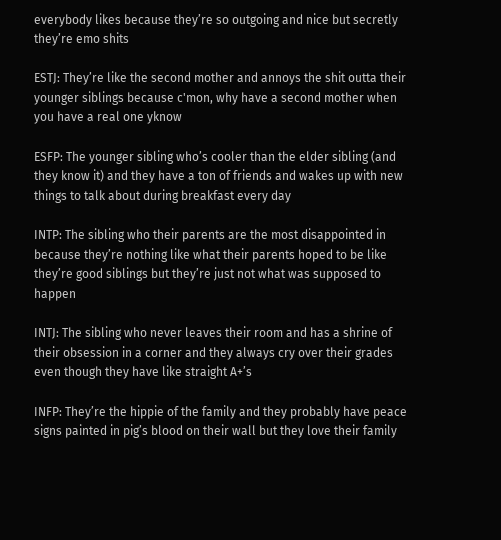everybody likes because they’re so outgoing and nice but secretly they’re emo shits

ESTJ: They’re like the second mother and annoys the shit outta their younger siblings because c'mon, why have a second mother when you have a real one yknow

ESFP: The younger sibling who’s cooler than the elder sibling (and they know it) and they have a ton of friends and wakes up with new things to talk about during breakfast every day

INTP: The sibling who their parents are the most disappointed in because they’re nothing like what their parents hoped to be like they’re good siblings but they’re just not what was supposed to happen

INTJ: The sibling who never leaves their room and has a shrine of their obsession in a corner and they always cry over their grades even though they have like straight A+’s

INFP: They’re the hippie of the family and they probably have peace signs painted in pig’s blood on their wall but they love their family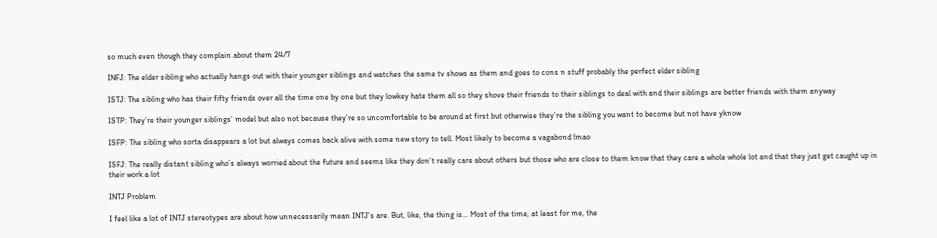so much even though they complain about them 24/7

INFJ: The elder sibling who actually hangs out with their younger siblings and watches the same tv shows as them and goes to cons n stuff probably the perfect elder sibling

ISTJ: The sibling who has their fifty friends over all the time one by one but they lowkey hate them all so they shove their friends to their siblings to deal with and their siblings are better friends with them anyway

ISTP: They’re their younger siblings’ model but also not because they’re so uncomfortable to be around at first but otherwise they’re the sibling you want to become but not have yknow

ISFP: The sibling who sorta disappears a lot but always comes back alive with some new story to tell. Most likely to become a vagabond lmao

ISFJ: The really distant sibling who’s always worried about the future and seems like they don’t really care about others but those who are close to them know that they care a whole whole lot and that they just get caught up in their work a lot

INTJ Problem

I feel like a lot of INTJ stereotypes are about how unnecessarily mean INTJ’s are. But, like, the thing is… Most of the time, at least for me, the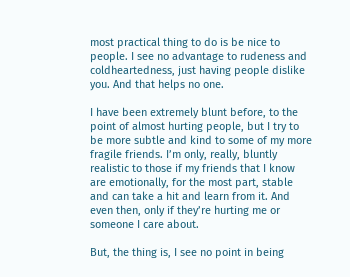most practical thing to do is be nice to people. I see no advantage to rudeness and coldheartedness, just having people dislike you. And that helps no one.

I have been extremely blunt before, to the point of almost hurting people, but I try to be more subtle and kind to some of my more fragile friends. I’m only, really, bluntly realistic to those if my friends that I know are emotionally, for the most part, stable and can take a hit and learn from it. And even then, only if they’re hurting me or someone I care about.

But, the thing is, I see no point in being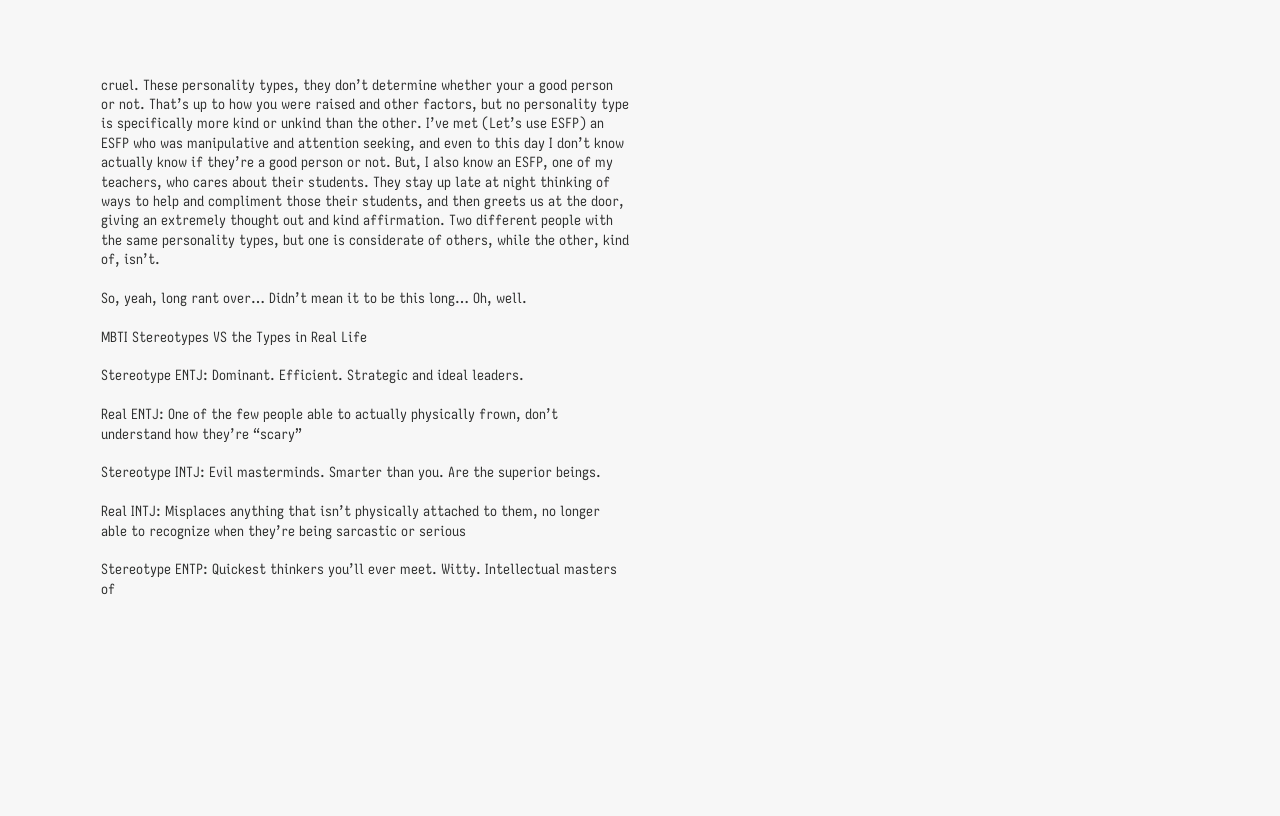cruel. These personality types, they don’t determine whether your a good person or not. That’s up to how you were raised and other factors, but no personality type is specifically more kind or unkind than the other. I’ve met (Let’s use ESFP) an ESFP who was manipulative and attention seeking, and even to this day I don’t know actually know if they’re a good person or not. But, I also know an ESFP, one of my teachers, who cares about their students. They stay up late at night thinking of ways to help and compliment those their students, and then greets us at the door, giving an extremely thought out and kind affirmation. Two different people with the same personality types, but one is considerate of others, while the other, kind of, isn’t.

So, yeah, long rant over… Didn’t mean it to be this long… Oh, well.

MBTI Stereotypes VS the Types in Real Life

Stereotype ENTJ: Dominant. Efficient. Strategic and ideal leaders.

Real ENTJ: One of the few people able to actually physically frown, don’t understand how they’re “scary”

Stereotype INTJ: Evil masterminds. Smarter than you. Are the superior beings.

Real INTJ: Misplaces anything that isn’t physically attached to them, no longer able to recognize when they’re being sarcastic or serious

Stereotype ENTP: Quickest thinkers you’ll ever meet. Witty. Intellectual masters of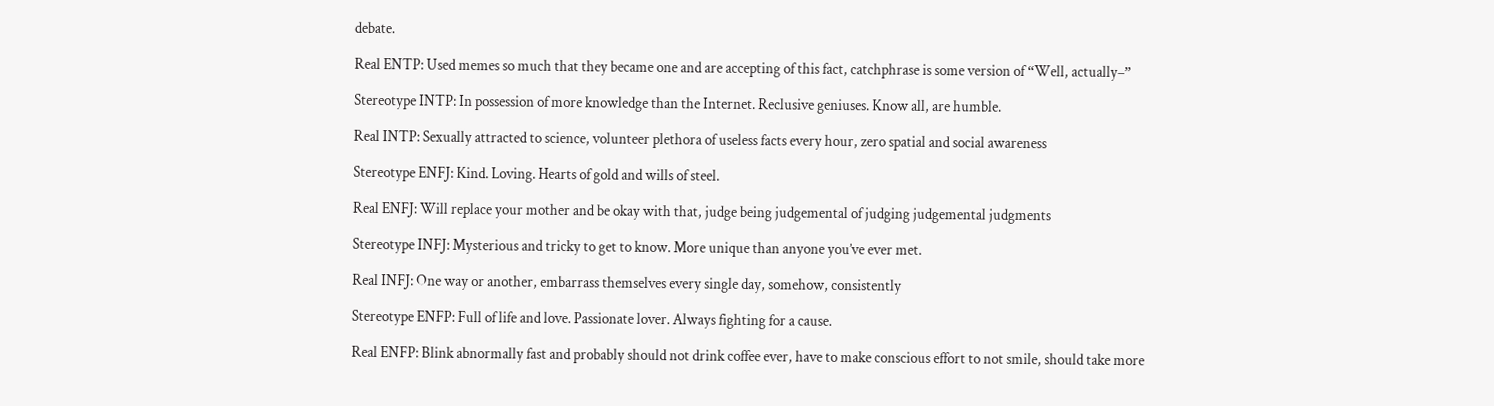debate.

Real ENTP: Used memes so much that they became one and are accepting of this fact, catchphrase is some version of “Well, actually–”

Stereotype INTP: In possession of more knowledge than the Internet. Reclusive geniuses. Know all, are humble.

Real INTP: Sexually attracted to science, volunteer plethora of useless facts every hour, zero spatial and social awareness

Stereotype ENFJ: Kind. Loving. Hearts of gold and wills of steel.

Real ENFJ: Will replace your mother and be okay with that, judge being judgemental of judging judgemental judgments

Stereotype INFJ: Mysterious and tricky to get to know. More unique than anyone you’ve ever met.

Real INFJ: One way or another, embarrass themselves every single day, somehow, consistently

Stereotype ENFP: Full of life and love. Passionate lover. Always fighting for a cause.

Real ENFP: Blink abnormally fast and probably should not drink coffee ever, have to make conscious effort to not smile, should take more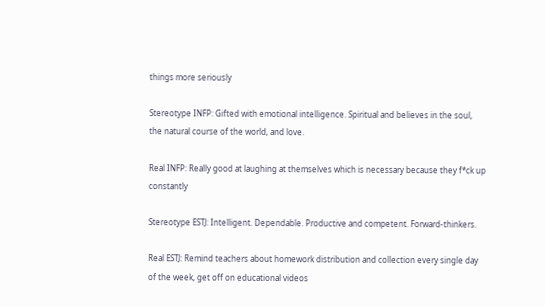things more seriously

Stereotype INFP: Gifted with emotional intelligence. Spiritual and believes in the soul, the natural course of the world, and love.

Real INFP: Really good at laughing at themselves which is necessary because they f*ck up constantly

Stereotype ESTJ: Intelligent. Dependable. Productive and competent. Forward-thinkers.

Real ESTJ: Remind teachers about homework distribution and collection every single day of the week, get off on educational videos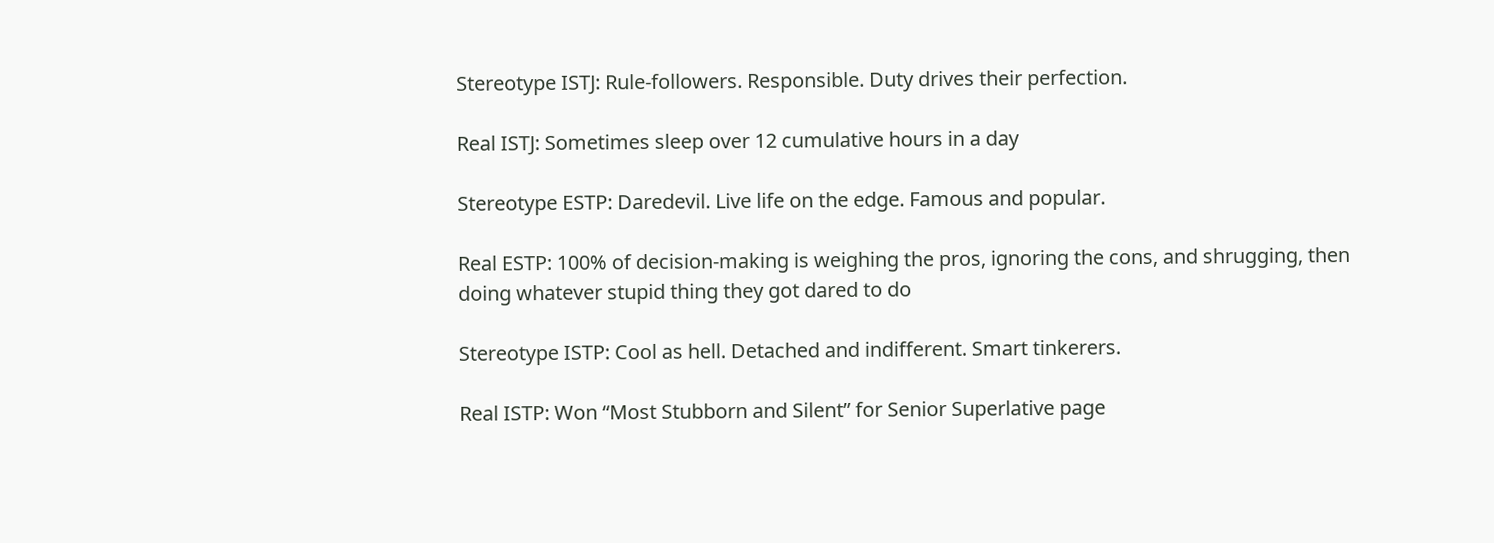Stereotype ISTJ: Rule-followers. Responsible. Duty drives their perfection.

Real ISTJ: Sometimes sleep over 12 cumulative hours in a day

Stereotype ESTP: Daredevil. Live life on the edge. Famous and popular.

Real ESTP: 100% of decision-making is weighing the pros, ignoring the cons, and shrugging, then doing whatever stupid thing they got dared to do

Stereotype ISTP: Cool as hell. Detached and indifferent. Smart tinkerers.

Real ISTP: Won “Most Stubborn and Silent” for Senior Superlative page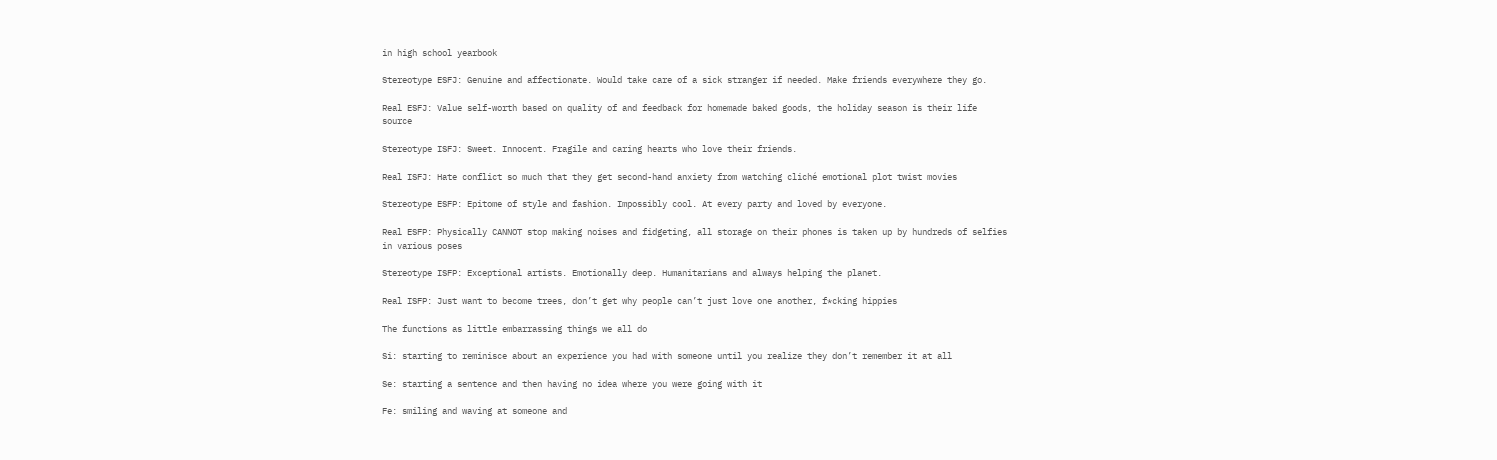in high school yearbook

Stereotype ESFJ: Genuine and affectionate. Would take care of a sick stranger if needed. Make friends everywhere they go.

Real ESFJ: Value self-worth based on quality of and feedback for homemade baked goods, the holiday season is their life source

Stereotype ISFJ: Sweet. Innocent. Fragile and caring hearts who love their friends.

Real ISFJ: Hate conflict so much that they get second-hand anxiety from watching cliché emotional plot twist movies

Stereotype ESFP: Epitome of style and fashion. Impossibly cool. At every party and loved by everyone.

Real ESFP: Physically CANNOT stop making noises and fidgeting, all storage on their phones is taken up by hundreds of selfies in various poses

Stereotype ISFP: Exceptional artists. Emotionally deep. Humanitarians and always helping the planet.

Real ISFP: Just want to become trees, don’t get why people can’t just love one another, f*cking hippies

The functions as little embarrassing things we all do

Si: starting to reminisce about an experience you had with someone until you realize they don’t remember it at all

Se: starting a sentence and then having no idea where you were going with it

Fe: smiling and waving at someone and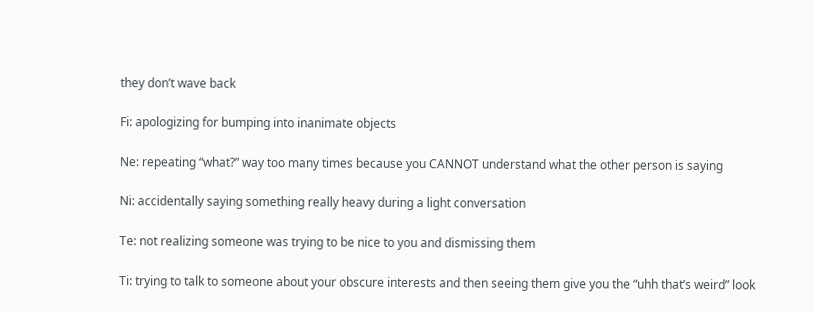they don’t wave back

Fi: apologizing for bumping into inanimate objects

Ne: repeating “what?” way too many times because you CANNOT understand what the other person is saying

Ni: accidentally saying something really heavy during a light conversation

Te: not realizing someone was trying to be nice to you and dismissing them

Ti: trying to talk to someone about your obscure interests and then seeing them give you the “uhh that’s weird” look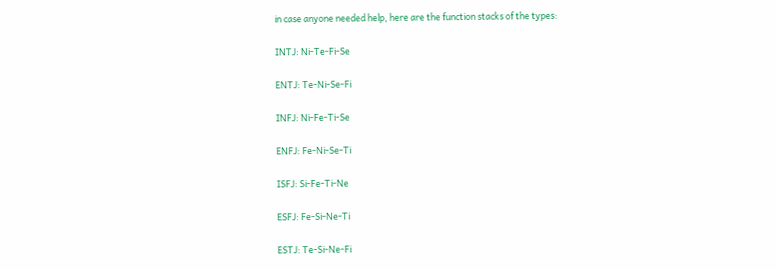in case anyone needed help, here are the function stacks of the types:

INTJ: Ni-Te-Fi-Se

ENTJ: Te-Ni-Se-Fi

INFJ: Ni-Fe-Ti-Se

ENFJ: Fe-Ni-Se-Ti

ISFJ: Si-Fe-Ti-Ne

ESFJ: Fe-Si-Ne-Ti

ESTJ: Te-Si-Ne-Fi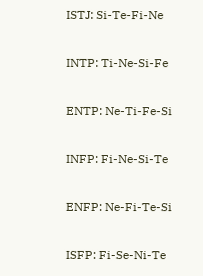ISTJ: Si-Te-Fi-Ne

INTP: Ti-Ne-Si-Fe

ENTP: Ne-Ti-Fe-Si

INFP: Fi-Ne-Si-Te

ENFP: Ne-Fi-Te-Si

ISFP: Fi-Se-Ni-Te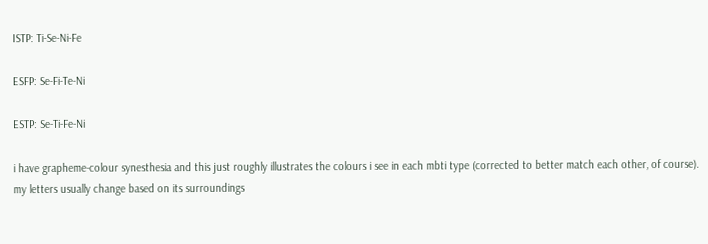ISTP: Ti-Se-Ni-Fe

ESFP: Se-Fi-Te-Ni

ESTP: Se-Ti-Fe-Ni

i have grapheme-colour synesthesia and this just roughly illustrates the colours i see in each mbti type (corrected to better match each other, of course). my letters usually change based on its surroundings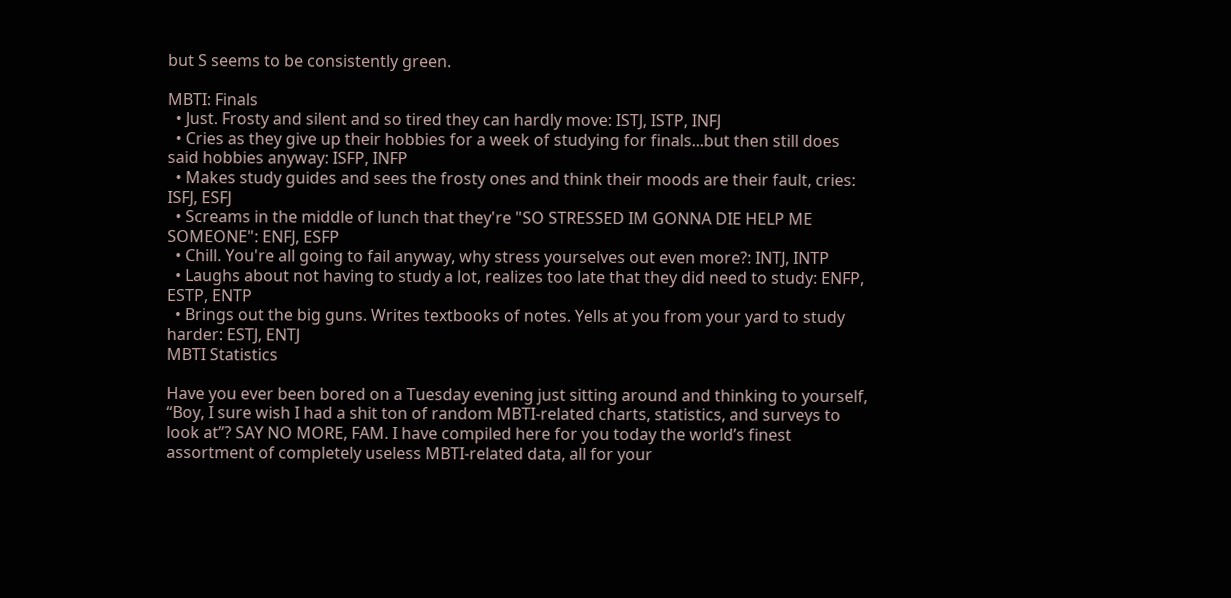but S seems to be consistently green.

MBTI: Finals
  • Just. Frosty and silent and so tired they can hardly move: ISTJ, ISTP, INFJ
  • Cries as they give up their hobbies for a week of studying for finals...but then still does said hobbies anyway: ISFP, INFP
  • Makes study guides and sees the frosty ones and think their moods are their fault, cries: ISFJ, ESFJ
  • Screams in the middle of lunch that they're "SO STRESSED IM GONNA DIE HELP ME SOMEONE": ENFJ, ESFP
  • Chill. You're all going to fail anyway, why stress yourselves out even more?: INTJ, INTP
  • Laughs about not having to study a lot, realizes too late that they did need to study: ENFP, ESTP, ENTP
  • Brings out the big guns. Writes textbooks of notes. Yells at you from your yard to study harder: ESTJ, ENTJ
MBTI Statistics

Have you ever been bored on a Tuesday evening just sitting around and thinking to yourself, “Boy, I sure wish I had a shit ton of random MBTI-related charts, statistics, and surveys to look at”? SAY NO MORE, FAM. I have compiled here for you today the world’s finest assortment of completely useless MBTI-related data, all for your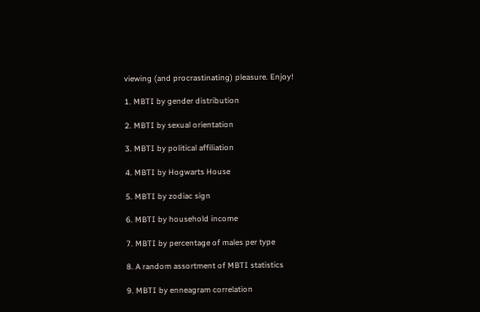viewing (and procrastinating) pleasure. Enjoy!

1. MBTI by gender distribution

2. MBTI by sexual orientation

3. MBTI by political affiliation

4. MBTI by Hogwarts House

5. MBTI by zodiac sign

6. MBTI by household income

7. MBTI by percentage of males per type

8. A random assortment of MBTI statistics

9. MBTI by enneagram correlation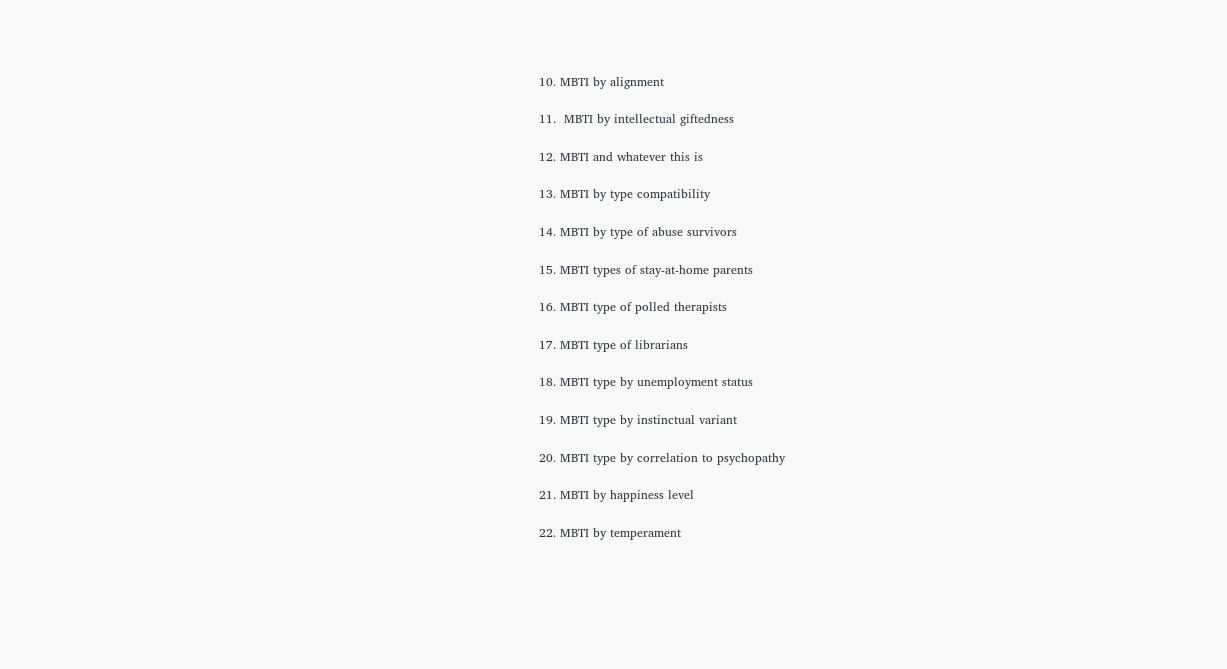10. MBTI by alignment

11.  MBTI by intellectual giftedness

12. MBTI and whatever this is

13. MBTI by type compatibility

14. MBTI by type of abuse survivors

15. MBTI types of stay-at-home parents

16. MBTI type of polled therapists

17. MBTI type of librarians

18. MBTI type by unemployment status

19. MBTI type by instinctual variant

20. MBTI type by correlation to psychopathy

21. MBTI by happiness level

22. MBTI by temperament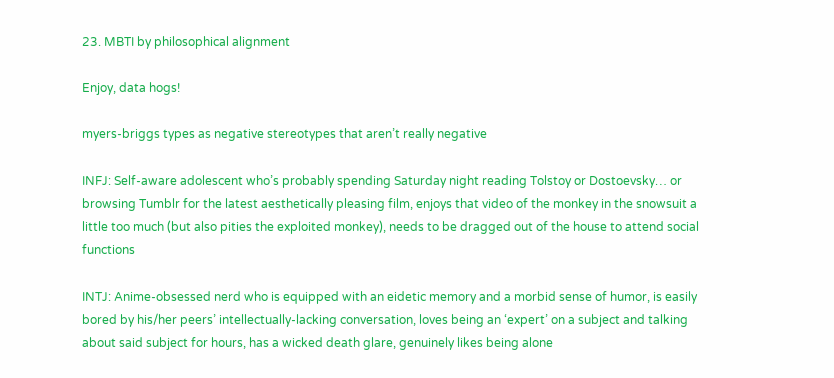23. MBTI by philosophical alignment

Enjoy, data hogs!

myers-briggs types as negative stereotypes that aren’t really negative

INFJ: Self-aware adolescent who’s probably spending Saturday night reading Tolstoy or Dostoevsky… or browsing Tumblr for the latest aesthetically pleasing film, enjoys that video of the monkey in the snowsuit a little too much (but also pities the exploited monkey), needs to be dragged out of the house to attend social functions

INTJ: Anime-obsessed nerd who is equipped with an eidetic memory and a morbid sense of humor, is easily bored by his/her peers’ intellectually-lacking conversation, loves being an ‘expert’ on a subject and talking about said subject for hours, has a wicked death glare, genuinely likes being alone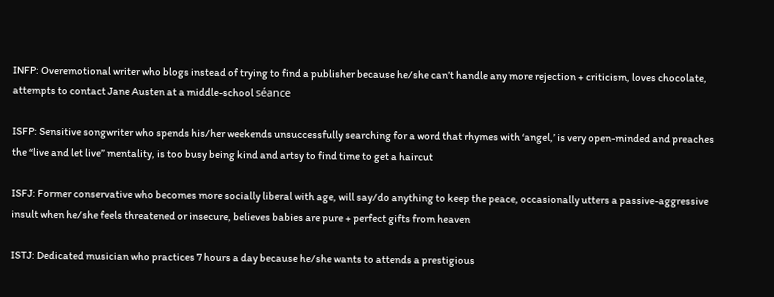INFP: Overemotional writer who blogs instead of trying to find a publisher because he/she can’t handle any more rejection + criticism, loves chocolate, attempts to contact Jane Austen at a middle-school séance

ISFP: Sensitive songwriter who spends his/her weekends unsuccessfully searching for a word that rhymes with ‘angel,’ is very open-minded and preaches the “live and let live” mentality, is too busy being kind and artsy to find time to get a haircut

ISFJ: Former conservative who becomes more socially liberal with age, will say/do anything to keep the peace, occasionally utters a passive-aggressive insult when he/she feels threatened or insecure, believes babies are pure + perfect gifts from heaven

ISTJ: Dedicated musician who practices 7 hours a day because he/she wants to attends a prestigious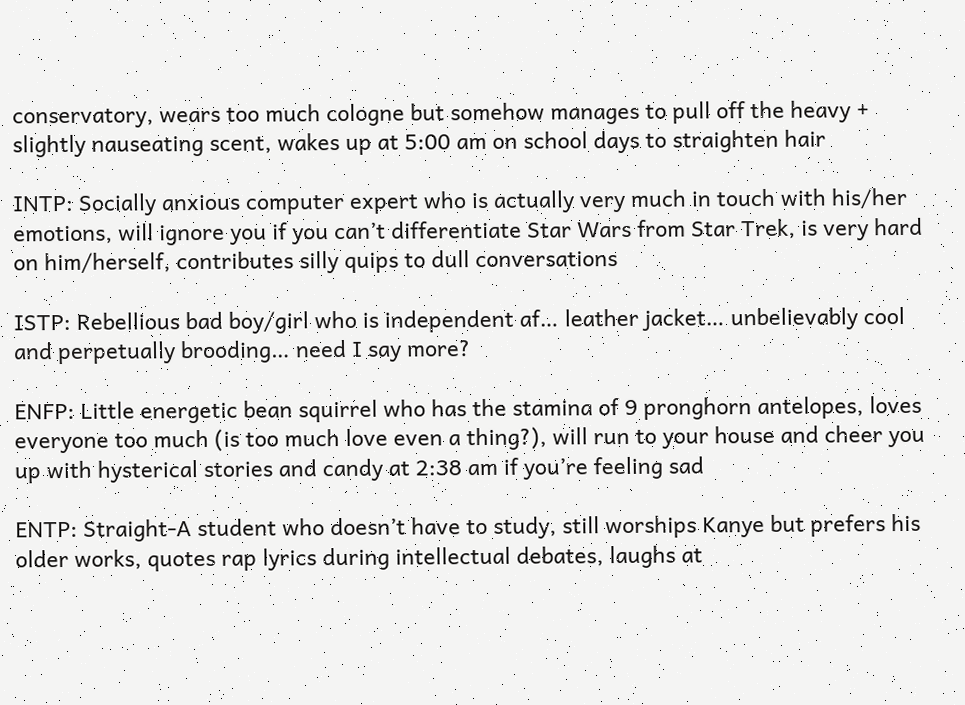conservatory, wears too much cologne but somehow manages to pull off the heavy + slightly nauseating scent, wakes up at 5:00 am on school days to straighten hair

INTP: Socially anxious computer expert who is actually very much in touch with his/her emotions, will ignore you if you can’t differentiate Star Wars from Star Trek, is very hard on him/herself, contributes silly quips to dull conversations

ISTP: Rebellious bad boy/girl who is independent af… leather jacket… unbelievably cool and perpetually brooding… need I say more?

ENFP: Little energetic bean squirrel who has the stamina of 9 pronghorn antelopes, loves everyone too much (is too much love even a thing?), will run to your house and cheer you up with hysterical stories and candy at 2:38 am if you’re feeling sad

ENTP: Straight-A student who doesn’t have to study, still worships Kanye but prefers his older works, quotes rap lyrics during intellectual debates, laughs at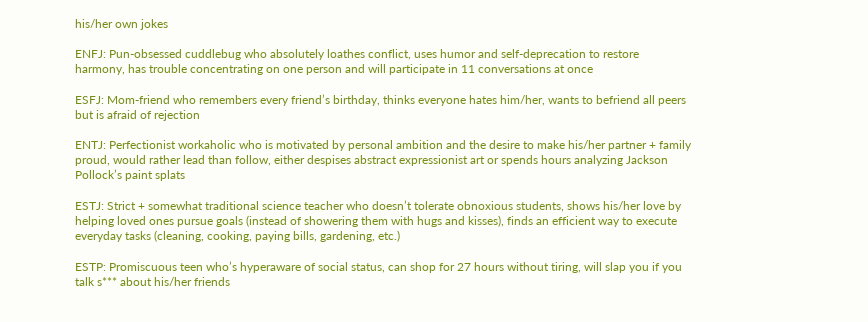his/her own jokes

ENFJ: Pun-obsessed cuddlebug who absolutely loathes conflict, uses humor and self-deprecation to restore harmony, has trouble concentrating on one person and will participate in 11 conversations at once

ESFJ: Mom-friend who remembers every friend’s birthday, thinks everyone hates him/her, wants to befriend all peers but is afraid of rejection

ENTJ: Perfectionist workaholic who is motivated by personal ambition and the desire to make his/her partner + family proud, would rather lead than follow, either despises abstract expressionist art or spends hours analyzing Jackson Pollock’s paint splats

ESTJ: Strict + somewhat traditional science teacher who doesn’t tolerate obnoxious students, shows his/her love by helping loved ones pursue goals (instead of showering them with hugs and kisses), finds an efficient way to execute everyday tasks (cleaning, cooking, paying bills, gardening, etc.)

ESTP: Promiscuous teen who’s hyperaware of social status, can shop for 27 hours without tiring, will slap you if you talk s*** about his/her friends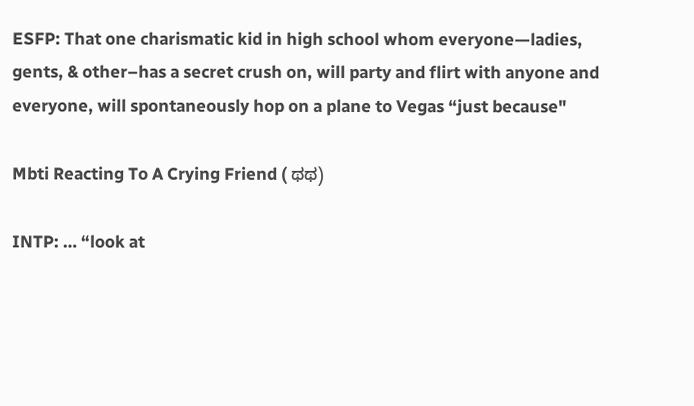ESFP: That one charismatic kid in high school whom everyone—ladies, gents, & other–has a secret crush on, will party and flirt with anyone and everyone, will spontaneously hop on a plane to Vegas “just because"

Mbti Reacting To A Crying Friend ( ಥಥ)

INTP: … “look at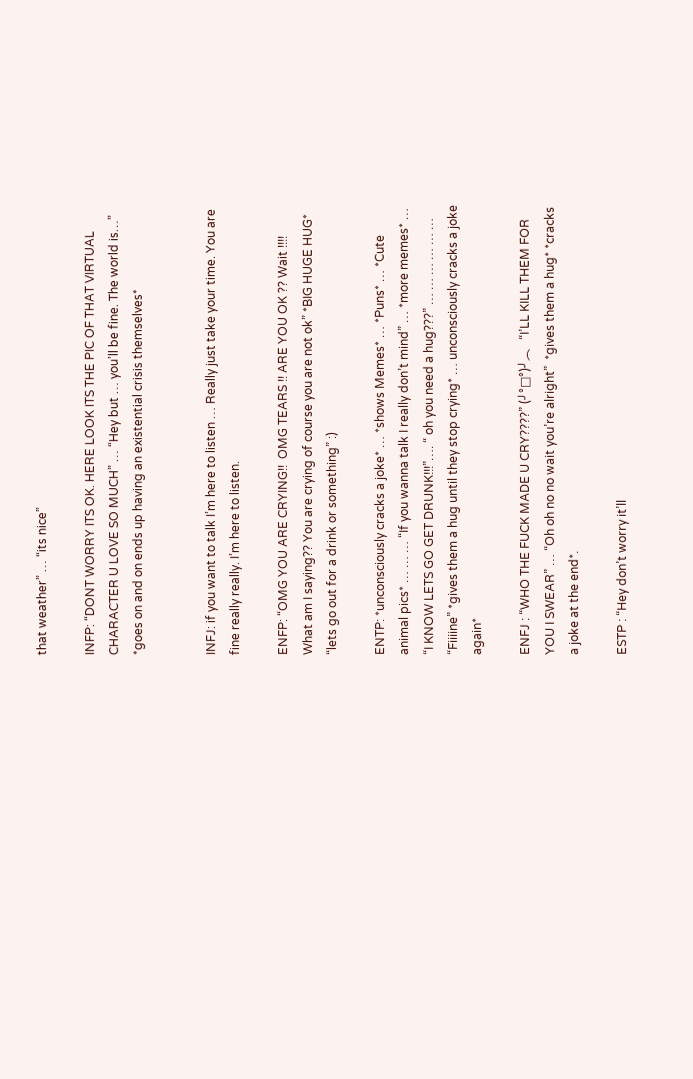that weather” … “its nice”

INFP: “DONT WORRY ITS OK. HERE LOOK ITS THE PIC OF THAT VIRTUAL CHARACTER U LOVE SO MUCH” … “Hey but … you’ll be fine. The world is…” *goes on and on ends up having an existential crisis themselves*


INFJ: if you want to talk I’m here to listen … Really just take your time. You are fine really really. I’m here to listen.

ENFP: “OMG YOU ARE CRYING!!  OMG TEARS !! ARE YOU OK ?? Wait !!!! What am I saying?? You are crying of course you are not ok” *BIG HUGE HUG* “lets go out for a drink or something” :)

ENTP: *unconsciously cracks a joke* … *shows Memes* … *Puns* … *Cute animal pics* … … … “If you wanna talk I really don’t mind” … *more memes* … “I KNOW LETS GO GET DRUNK!!!”…. “ oh you need a hug???” … … … … … … “Fiiiine” *gives them a hug until they stop crying* … unconsciously cracks a joke again*

ENFJ : “WHO THE FUCK MADE U CRY????” (╯°□°)╯︵   “I’LL KILL THEM FOR YOU I SWEAR” … “Oh oh no no wait you’re alright”  *gives them a hug* *cracks a joke at the end*.

ESTP : “Hey don’t worry it’ll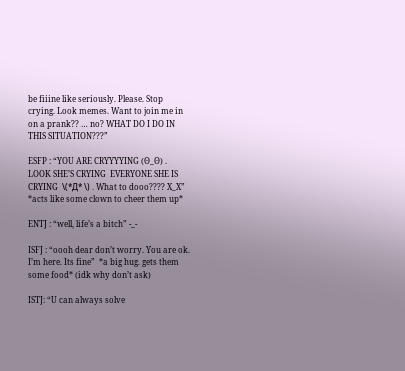be fiiine like seriously. Please. Stop crying. Look memes. Want to join me in on a prank?? … no? WHAT DO I DO IN THIS SITUATION???”

ESFP : “YOU ARE CRYYYYING (ʘ_ʘ) . LOOK SHE’S CRYING  EVERYONE SHE IS CRYING  \(*Д* \) . What to dooo???? X_X” *acts like some clown to cheer them up*

ENTJ : “well, life’s a bitch” -_-

ISFJ : “oooh dear don’t worry. You are ok. I’m here. Its fine”  *a big hug. gets them some food* (idk why don’t ask)

ISTJ: “U can always solve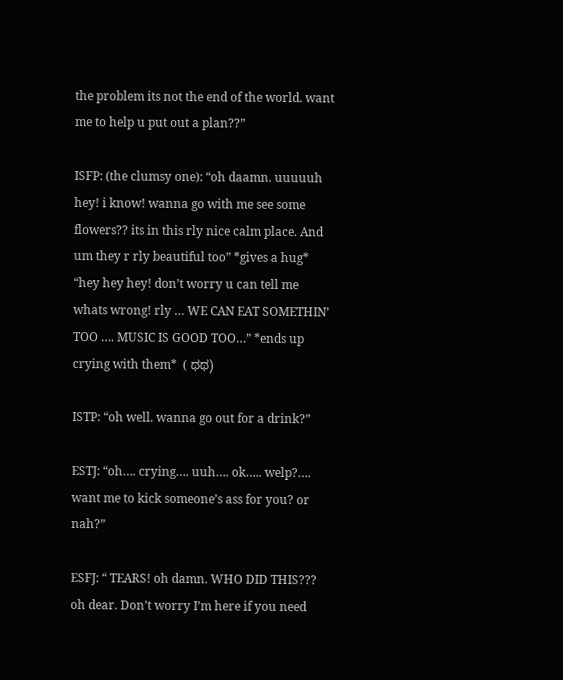the problem its not the end of the world. want me to help u put out a plan??”

ISFP: (the clumsy one): “oh daamn. uuuuuh hey! i know! wanna go with me see some flowers?? its in this rly nice calm place. And um they r rly beautiful too” *gives a hug* “hey hey hey! don’t worry u can tell me whats wrong! rly … WE CAN EAT SOMETHIN’ TOO …. MUSIC IS GOOD TOO…” *ends up crying with them*  ( ಥಥ)

ISTP: “oh well. wanna go out for a drink?”

ESTJ: “oh…. crying…. uuh…. ok….. welp?…. want me to kick someone’s ass for you? or nah?”

ESFJ: “ TEARS! oh damn. WHO DID THIS???  oh dear. Don’t worry I’m here if you need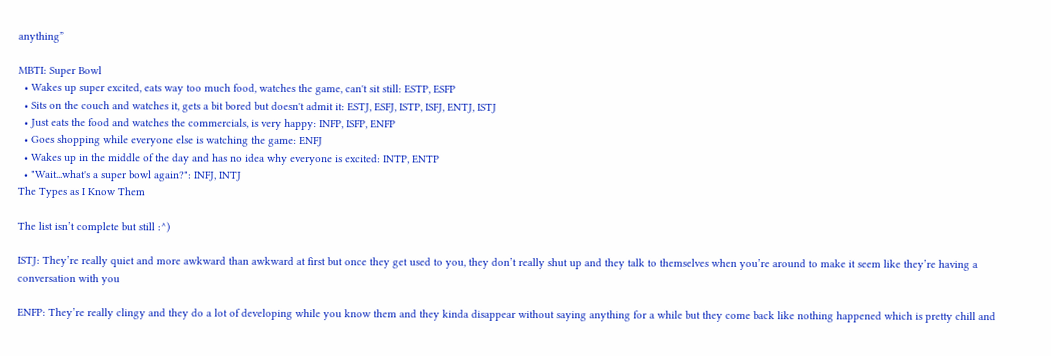anything”

MBTI: Super Bowl
  • Wakes up super excited, eats way too much food, watches the game, can't sit still: ESTP, ESFP
  • Sits on the couch and watches it, gets a bit bored but doesn't admit it: ESTJ, ESFJ, ISTP, ISFJ, ENTJ, ISTJ
  • Just eats the food and watches the commercials, is very happy: INFP, ISFP, ENFP
  • Goes shopping while everyone else is watching the game: ENFJ
  • Wakes up in the middle of the day and has no idea why everyone is excited: INTP, ENTP
  • "Wait...what's a super bowl again?": INFJ, INTJ
The Types as I Know Them

The list isn’t complete but still :^)

ISTJ: They’re really quiet and more awkward than awkward at first but once they get used to you, they don’t really shut up and they talk to themselves when you’re around to make it seem like they’re having a conversation with you

ENFP: They’re really clingy and they do a lot of developing while you know them and they kinda disappear without saying anything for a while but they come back like nothing happened which is pretty chill and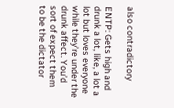also contradictory

ENTP: Gets high and drunk a lot, like, a lot a lot but loves everyone while they’re under the drunk affect. You’d sort of expect them to be the dictator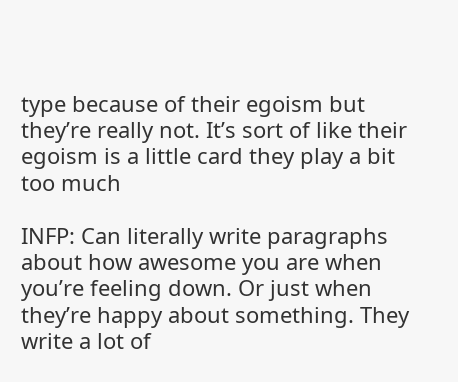type because of their egoism but they’re really not. It’s sort of like their egoism is a little card they play a bit too much

INFP: Can literally write paragraphs about how awesome you are when you’re feeling down. Or just when they’re happy about something. They write a lot of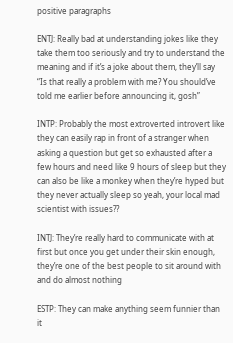positive paragraphs

ENTJ: Really bad at understanding jokes like they take them too seriously and try to understand the meaning and if it’s a joke about them, they’ll say “Is that really a problem with me? You should’ve told me earlier before announcing it, gosh”

INTP: Probably the most extroverted introvert like they can easily rap in front of a stranger when asking a question but get so exhausted after a few hours and need like 9 hours of sleep but they can also be like a monkey when they’re hyped but they never actually sleep so yeah, your local mad scientist with issues??

INTJ: They’re really hard to communicate with at first but once you get under their skin enough, they’re one of the best people to sit around with and do almost nothing

ESTP: They can make anything seem funnier than it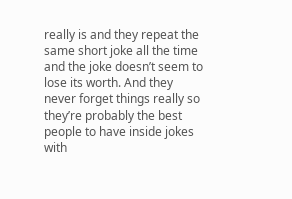really is and they repeat the same short joke all the time and the joke doesn’t seem to lose its worth. And they never forget things really so they’re probably the best people to have inside jokes with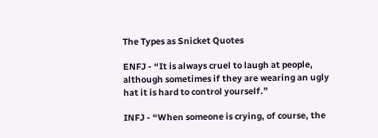The Types as Snicket Quotes

ENFJ - “It is always cruel to laugh at people, although sometimes if they are wearing an ugly hat it is hard to control yourself.”

INFJ - “When someone is crying, of course, the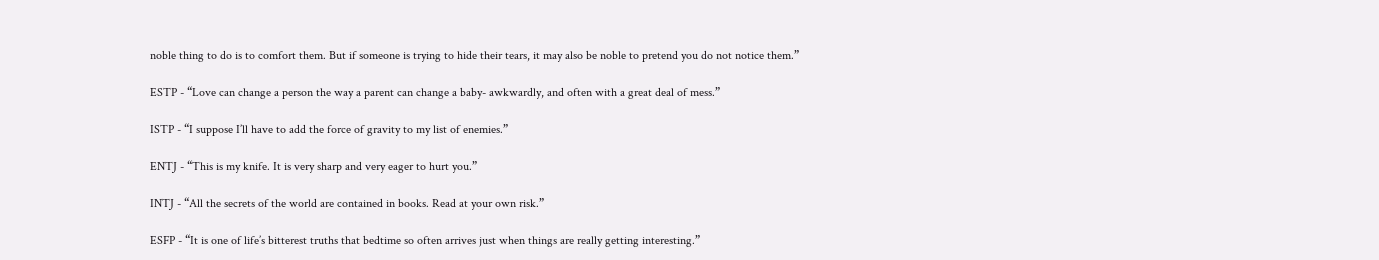noble thing to do is to comfort them. But if someone is trying to hide their tears, it may also be noble to pretend you do not notice them.”

ESTP - “Love can change a person the way a parent can change a baby- awkwardly, and often with a great deal of mess.”

ISTP - “I suppose I’ll have to add the force of gravity to my list of enemies.”

ENTJ - “This is my knife. It is very sharp and very eager to hurt you.”

INTJ - “All the secrets of the world are contained in books. Read at your own risk.”

ESFP - “It is one of life’s bitterest truths that bedtime so often arrives just when things are really getting interesting.”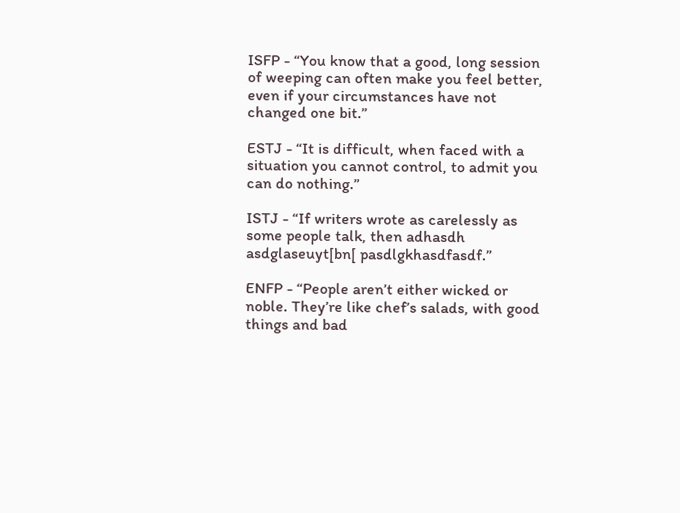ISFP - “You know that a good, long session of weeping can often make you feel better, even if your circumstances have not changed one bit.”

ESTJ - “It is difficult, when faced with a situation you cannot control, to admit you can do nothing.”

ISTJ - “If writers wrote as carelessly as some people talk, then adhasdh asdglaseuyt[bn[ pasdlgkhasdfasdf.”

ENFP - “People aren’t either wicked or noble. They’re like chef’s salads, with good things and bad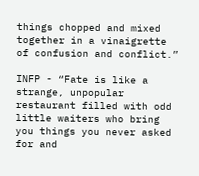things chopped and mixed together in a vinaigrette of confusion and conflict.”

INFP - “Fate is like a strange, unpopular restaurant filled with odd little waiters who bring you things you never asked for and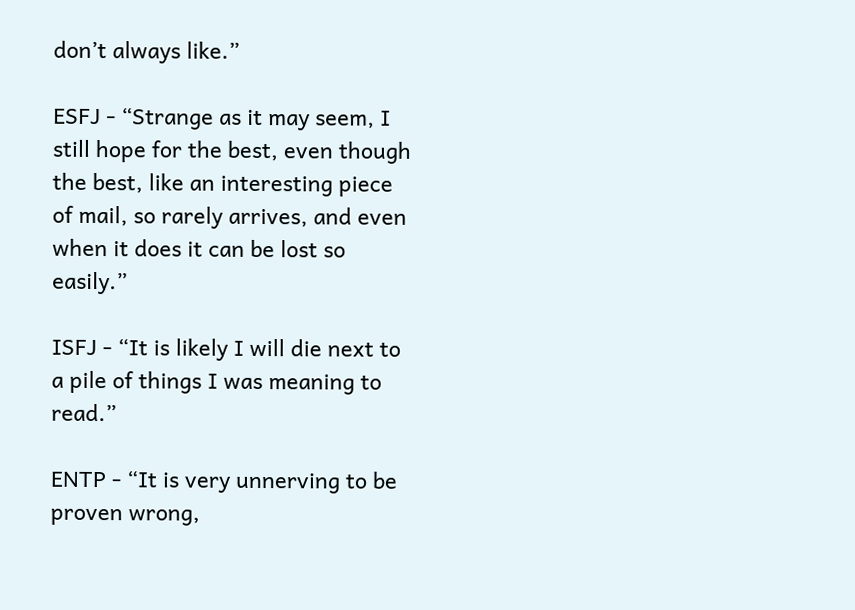don’t always like.”

ESFJ - “Strange as it may seem, I still hope for the best, even though the best, like an interesting piece of mail, so rarely arrives, and even when it does it can be lost so easily.”

ISFJ - “It is likely I will die next to a pile of things I was meaning to read.”

ENTP - “It is very unnerving to be proven wrong,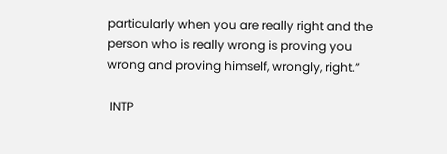particularly when you are really right and the person who is really wrong is proving you wrong and proving himself, wrongly, right.”

 INTP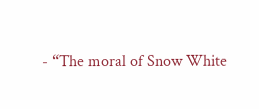- “The moral of Snow White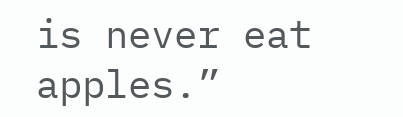is never eat apples.”